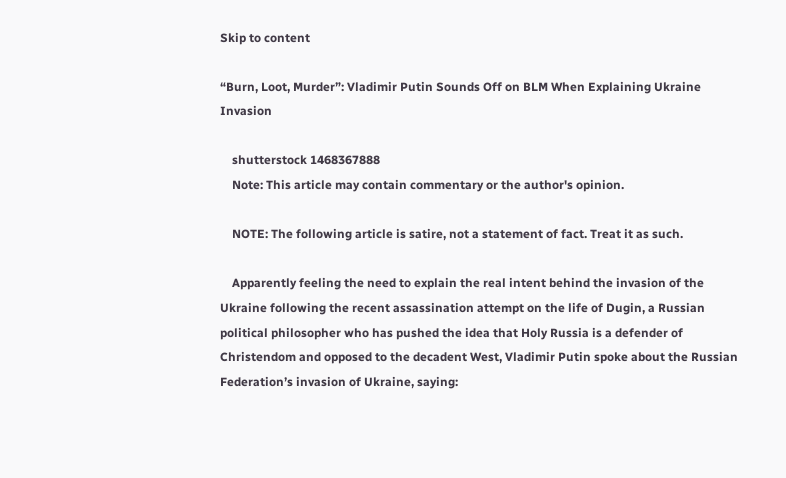Skip to content

“Burn, Loot, Murder”: Vladimir Putin Sounds Off on BLM When Explaining Ukraine Invasion

    shutterstock 1468367888
    Note: This article may contain commentary or the author's opinion.

    NOTE: The following article is satire, not a statement of fact. Treat it as such.

    Apparently feeling the need to explain the real intent behind the invasion of the Ukraine following the recent assassination attempt on the life of Dugin, a Russian political philosopher who has pushed the idea that Holy Russia is a defender of Christendom and opposed to the decadent West, Vladimir Putin spoke about the Russian Federation’s invasion of Ukraine, saying: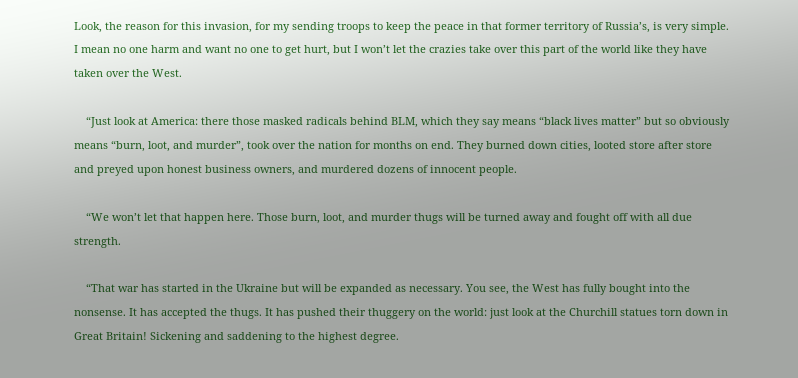Look, the reason for this invasion, for my sending troops to keep the peace in that former territory of Russia’s, is very simple. I mean no one harm and want no one to get hurt, but I won’t let the crazies take over this part of the world like they have taken over the West.

    “Just look at America: there those masked radicals behind BLM, which they say means “black lives matter” but so obviously means “burn, loot, and murder”, took over the nation for months on end. They burned down cities, looted store after store and preyed upon honest business owners, and murdered dozens of innocent people.

    “We won’t let that happen here. Those burn, loot, and murder thugs will be turned away and fought off with all due strength.

    “That war has started in the Ukraine but will be expanded as necessary. You see, the West has fully bought into the nonsense. It has accepted the thugs. It has pushed their thuggery on the world: just look at the Churchill statues torn down in Great Britain! Sickening and saddening to the highest degree.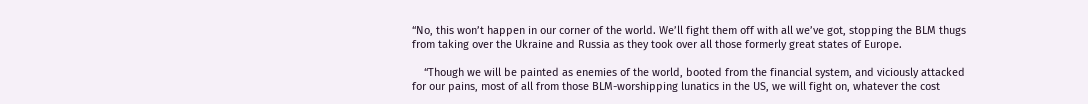“No, this won’t happen in our corner of the world. We’ll fight them off with all we’ve got, stopping the BLM thugs from taking over the Ukraine and Russia as they took over all those formerly great states of Europe.

    “Though we will be painted as enemies of the world, booted from the financial system, and viciously attacked for our pains, most of all from those BLM-worshipping lunatics in the US, we will fight on, whatever the cost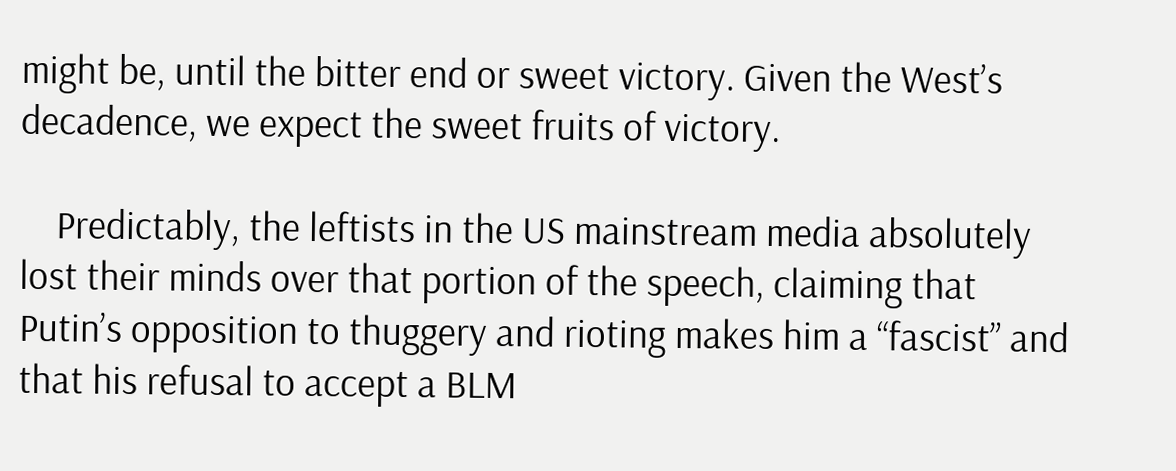might be, until the bitter end or sweet victory. Given the West’s decadence, we expect the sweet fruits of victory.

    Predictably, the leftists in the US mainstream media absolutely lost their minds over that portion of the speech, claiming that Putin’s opposition to thuggery and rioting makes him a “fascist” and that his refusal to accept a BLM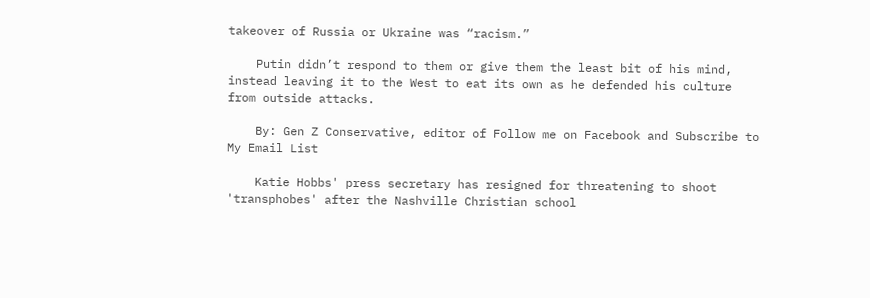takeover of Russia or Ukraine was “racism.”

    Putin didn’t respond to them or give them the least bit of his mind, instead leaving it to the West to eat its own as he defended his culture from outside attacks.

    By: Gen Z Conservative, editor of Follow me on Facebook and Subscribe to My Email List

    Katie Hobbs' press secretary has resigned for threatening to shoot 'transphobes' after the Nashville Christian school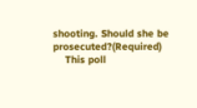shooting. Should she be prosecuted?(Required)
    This poll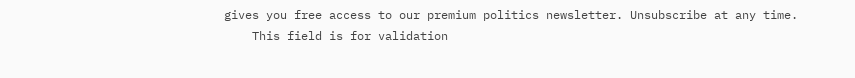gives you free access to our premium politics newsletter. Unsubscribe at any time.
    This field is for validation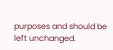purposes and should be left unchanged.